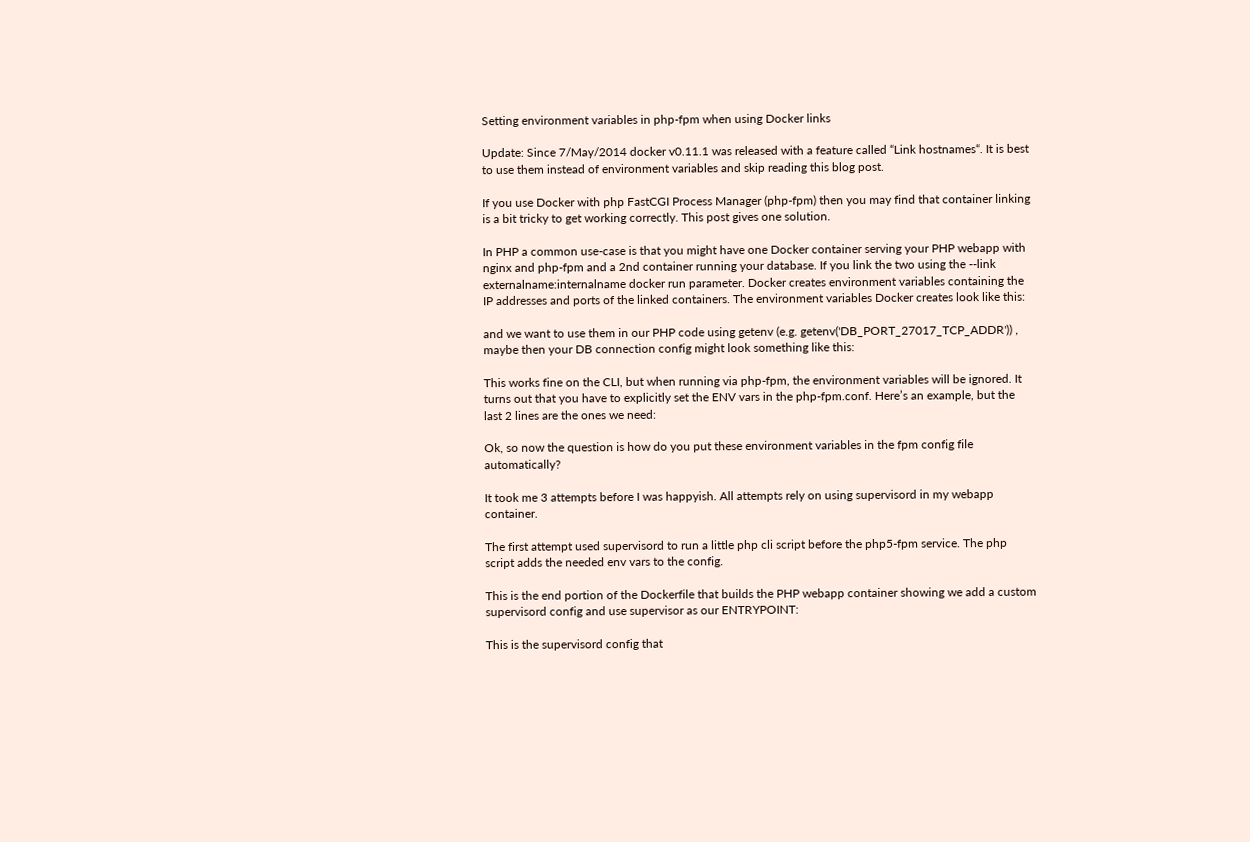Setting environment variables in php-fpm when using Docker links

Update: Since 7/May/2014 docker v0.11.1 was released with a feature called “Link hostnames“. It is best to use them instead of environment variables and skip reading this blog post.

If you use Docker with php FastCGI Process Manager (php-fpm) then you may find that container linking is a bit tricky to get working correctly. This post gives one solution.

In PHP a common use-case is that you might have one Docker container serving your PHP webapp with nginx and php-fpm and a 2nd container running your database. If you link the two using the --link externalname:internalname docker run parameter. Docker creates environment variables containing the IP addresses and ports of the linked containers. The environment variables Docker creates look like this:

and we want to use them in our PHP code using getenv (e.g. getenv('DB_PORT_27017_TCP_ADDR')) , maybe then your DB connection config might look something like this:

This works fine on the CLI, but when running via php-fpm, the environment variables will be ignored. It turns out that you have to explicitly set the ENV vars in the php-fpm.conf. Here’s an example, but the last 2 lines are the ones we need:

Ok, so now the question is how do you put these environment variables in the fpm config file automatically?

It took me 3 attempts before I was happyish. All attempts rely on using supervisord in my webapp container.

The first attempt used supervisord to run a little php cli script before the php5-fpm service. The php script adds the needed env vars to the config.

This is the end portion of the Dockerfile that builds the PHP webapp container showing we add a custom supervisord config and use supervisor as our ENTRYPOINT:

This is the supervisord config that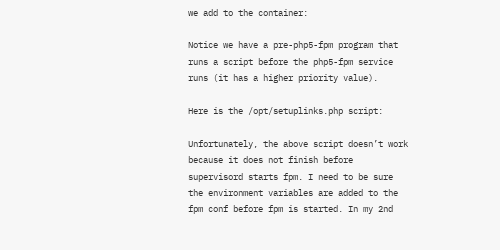we add to the container:

Notice we have a pre-php5-fpm program that runs a script before the php5-fpm service runs (it has a higher priority value).

Here is the /opt/setuplinks.php script:

Unfortunately, the above script doesn’t work because it does not finish before supervisord starts fpm. I need to be sure the environment variables are added to the fpm conf before fpm is started. In my 2nd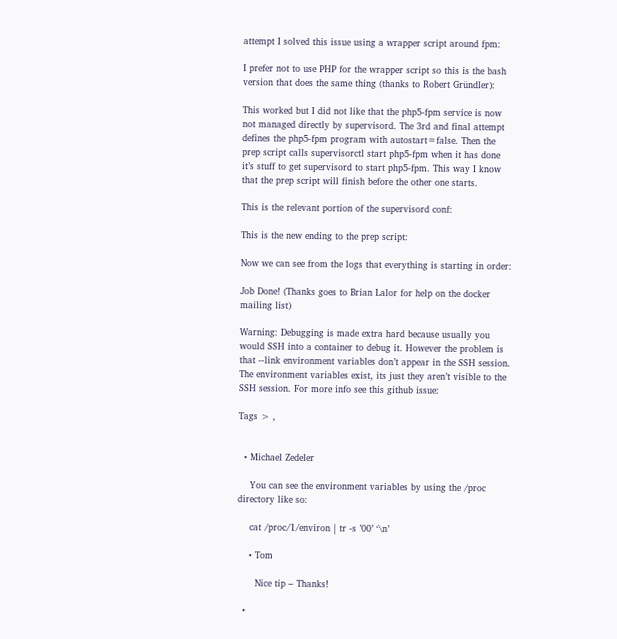attempt I solved this issue using a wrapper script around fpm:

I prefer not to use PHP for the wrapper script so this is the bash version that does the same thing (thanks to Robert Gründler):

This worked but I did not like that the php5-fpm service is now not managed directly by supervisord. The 3rd and final attempt defines the php5-fpm program with autostart=false. Then the prep script calls supervisorctl start php5-fpm when it has done it’s stuff to get supervisord to start php5-fpm. This way I know that the prep script will finish before the other one starts.

This is the relevant portion of the supervisord conf:

This is the new ending to the prep script:

Now we can see from the logs that everything is starting in order:

Job Done! (Thanks goes to Brian Lalor for help on the docker mailing list)

Warning: Debugging is made extra hard because usually you would SSH into a container to debug it. However the problem is that --link environment variables don’t appear in the SSH session. The environment variables exist, its just they aren’t visible to the SSH session. For more info see this github issue:

Tags > ,


  • Michael Zedeler

    You can see the environment variables by using the /proc directory like so:

    cat /proc/1/environ | tr -s ’00’ ‘\n’

    • Tom

      Nice tip – Thanks!

  •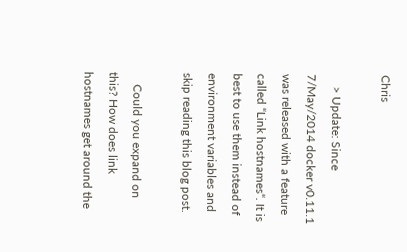Chris

    > Update: Since 7/May/2014 docker v0.11.1 was released with a feature called “Link hostnames“. It is best to use them instead of environment variables and skip reading this blog post.

    Could you expand on this? How does link hostnames get around the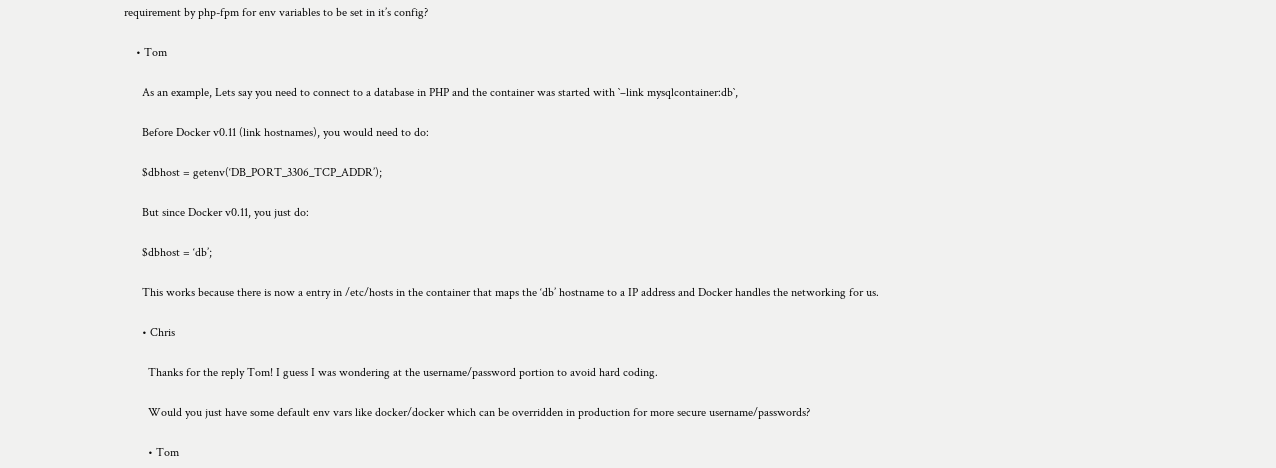requirement by php-fpm for env variables to be set in it’s config?

    • Tom

      As an example, Lets say you need to connect to a database in PHP and the container was started with `–link mysqlcontainer:db`,

      Before Docker v0.11 (link hostnames), you would need to do:

      $dbhost = getenv(‘DB_PORT_3306_TCP_ADDR’);

      But since Docker v0.11, you just do:

      $dbhost = ‘db’;

      This works because there is now a entry in /etc/hosts in the container that maps the ‘db’ hostname to a IP address and Docker handles the networking for us.

      • Chris

        Thanks for the reply Tom! I guess I was wondering at the username/password portion to avoid hard coding.

        Would you just have some default env vars like docker/docker which can be overridden in production for more secure username/passwords?

        • Tom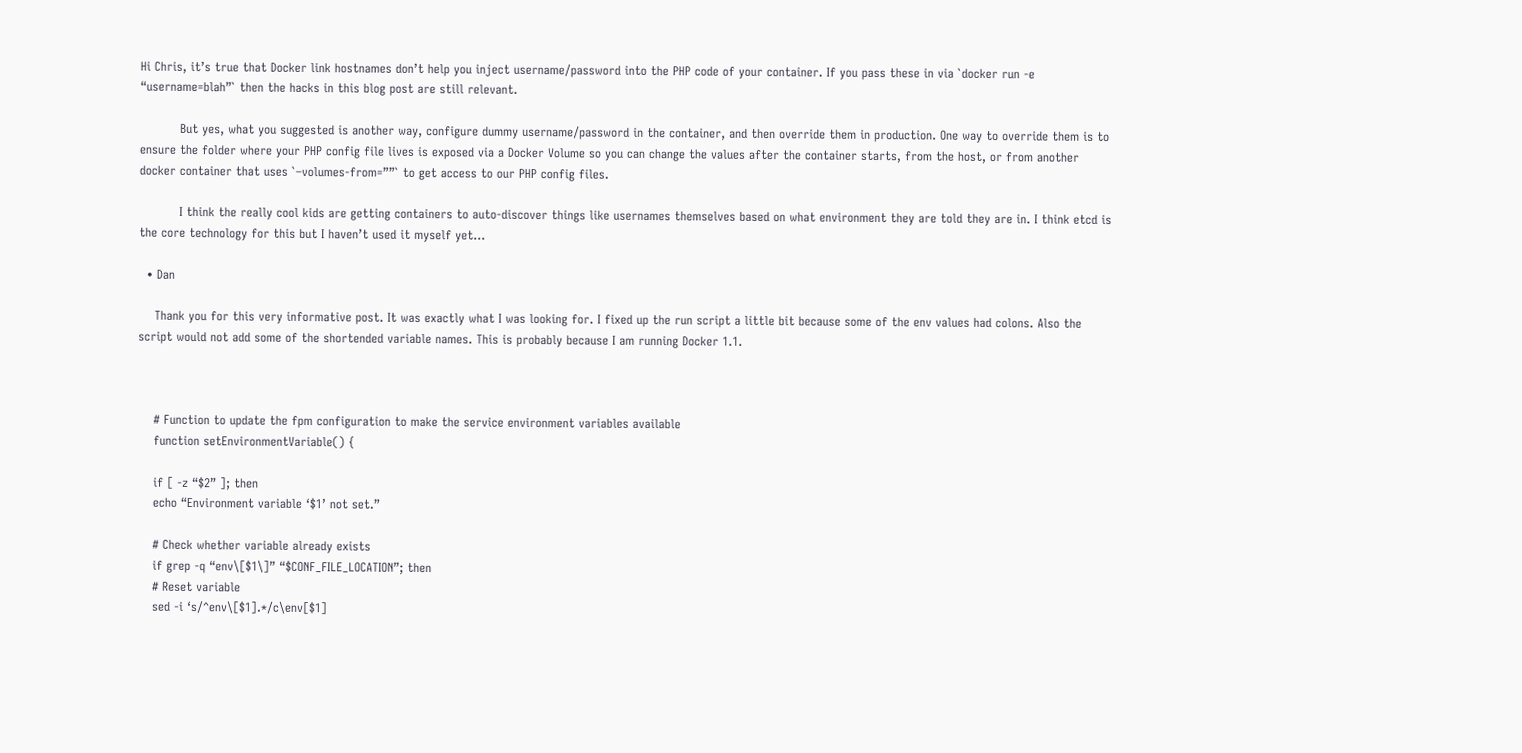Hi Chris, it’s true that Docker link hostnames don’t help you inject username/password into the PHP code of your container. If you pass these in via `docker run -e “username=blah”` then the hacks in this blog post are still relevant.

          But yes, what you suggested is another way, configure dummy username/password in the container, and then override them in production. One way to override them is to ensure the folder where your PHP config file lives is exposed via a Docker Volume so you can change the values after the container starts, from the host, or from another docker container that uses `–volumes-from=””` to get access to our PHP config files.

          I think the really cool kids are getting containers to auto-discover things like usernames themselves based on what environment they are told they are in. I think etcd is the core technology for this but I haven’t used it myself yet…

  • Dan

    Thank you for this very informative post. It was exactly what I was looking for. I fixed up the run script a little bit because some of the env values had colons. Also the script would not add some of the shortended variable names. This is probably because I am running Docker 1.1.



    # Function to update the fpm configuration to make the service environment variables available
    function setEnvironmentVariable() {

    if [ -z “$2” ]; then
    echo “Environment variable ‘$1’ not set.”

    # Check whether variable already exists
    if grep -q “env\[$1\]” “$CONF_FILE_LOCATION”; then
    # Reset variable
    sed -i ‘s/^env\[$1].*/c\env[$1]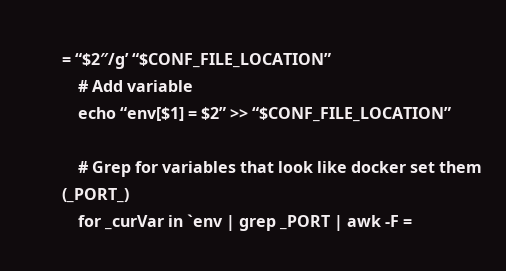= “$2″/g’ “$CONF_FILE_LOCATION”
    # Add variable
    echo “env[$1] = $2” >> “$CONF_FILE_LOCATION”

    # Grep for variables that look like docker set them (_PORT_)
    for _curVar in `env | grep _PORT | awk -F =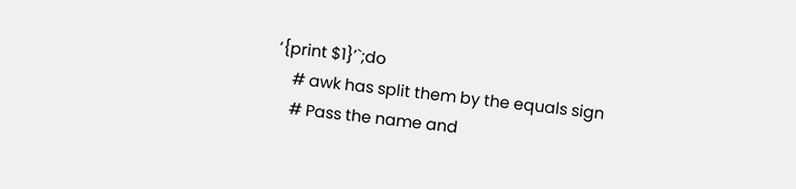‘{print $1}’`;do
    # awk has split them by the equals sign
    # Pass the name and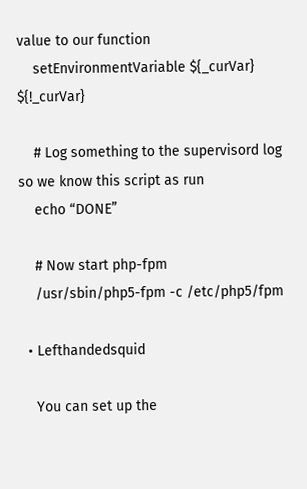value to our function
    setEnvironmentVariable ${_curVar} ${!_curVar}

    # Log something to the supervisord log so we know this script as run
    echo “DONE”

    # Now start php-fpm
    /usr/sbin/php5-fpm -c /etc/php5/fpm

  • Lefthandedsquid

    You can set up the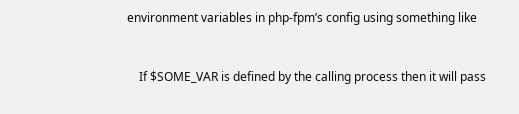environment variables in php-fpm’s config using something like


    If $SOME_VAR is defined by the calling process then it will pass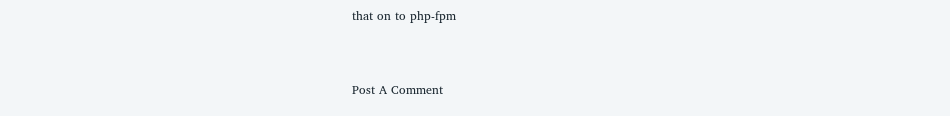that on to php-fpm


Post A Comment